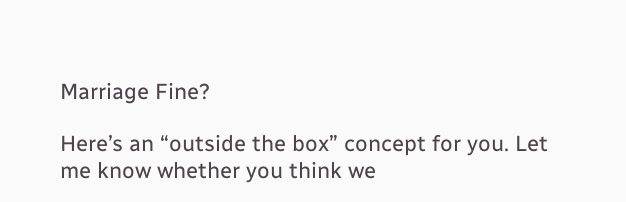Marriage Fine?

Here’s an “outside the box” concept for you. Let me know whether you think we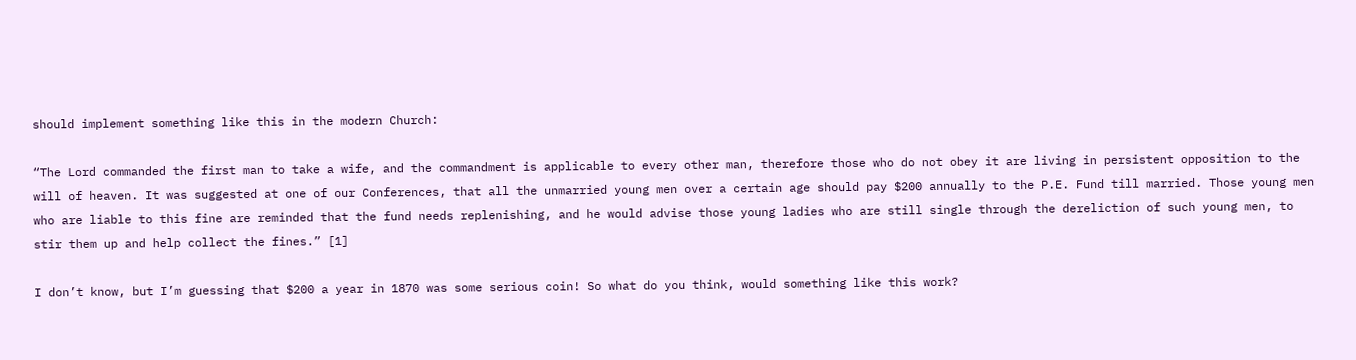should implement something like this in the modern Church:

“The Lord commanded the first man to take a wife, and the commandment is applicable to every other man, therefore those who do not obey it are living in persistent opposition to the will of heaven. It was suggested at one of our Conferences, that all the unmarried young men over a certain age should pay $200 annually to the P.E. Fund till married. Those young men who are liable to this fine are reminded that the fund needs replenishing, and he would advise those young ladies who are still single through the dereliction of such young men, to stir them up and help collect the fines.” [1]

I don’t know, but I’m guessing that $200 a year in 1870 was some serious coin! So what do you think, would something like this work?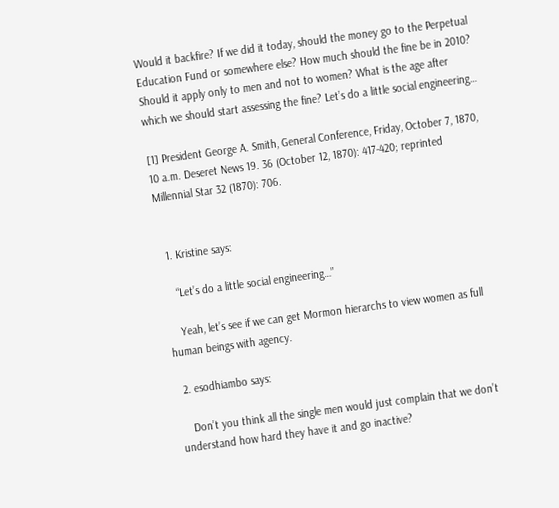Would it backfire? If we did it today, should the money go to the Perpetual Education Fund or somewhere else? How much should the fine be in 2010? Should it apply only to men and not to women? What is the age after which we should start assessing the fine? Let’s do a little social engineering…

[1] President George A. Smith, General Conference, Friday, October 7, 1870, 10 a.m. Deseret News 19. 36 (October 12, 1870): 417-420; reprinted Millennial Star 32 (1870): 706.


  1. Kristine says:

    “Let’s do a little social engineering…”

    Yeah, let’s see if we can get Mormon hierarchs to view women as full human beings with agency.

  2. esodhiambo says:

    Don’t you think all the single men would just complain that we don’t understand how hard they have it and go inactive?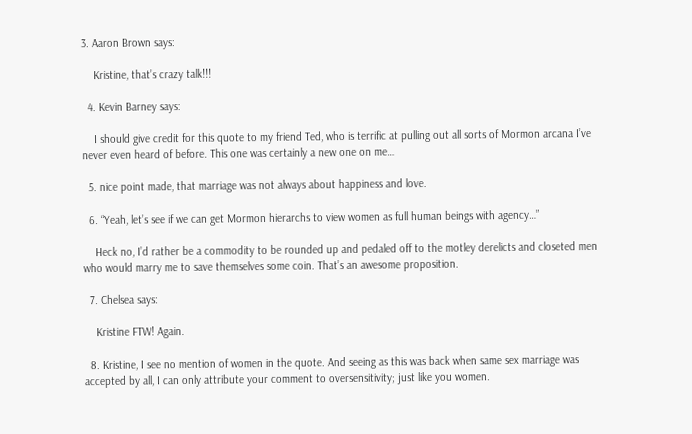3. Aaron Brown says:

    Kristine, that’s crazy talk!!!

  4. Kevin Barney says:

    I should give credit for this quote to my friend Ted, who is terrific at pulling out all sorts of Mormon arcana I’ve never even heard of before. This one was certainly a new one on me…

  5. nice point made, that marriage was not always about happiness and love.

  6. “Yeah, let’s see if we can get Mormon hierarchs to view women as full human beings with agency…”

    Heck no, I’d rather be a commodity to be rounded up and pedaled off to the motley derelicts and closeted men who would marry me to save themselves some coin. That’s an awesome proposition.

  7. Chelsea says:

    Kristine FTW! Again.

  8. Kristine, I see no mention of women in the quote. And seeing as this was back when same sex marriage was accepted by all, I can only attribute your comment to oversensitivity; just like you women.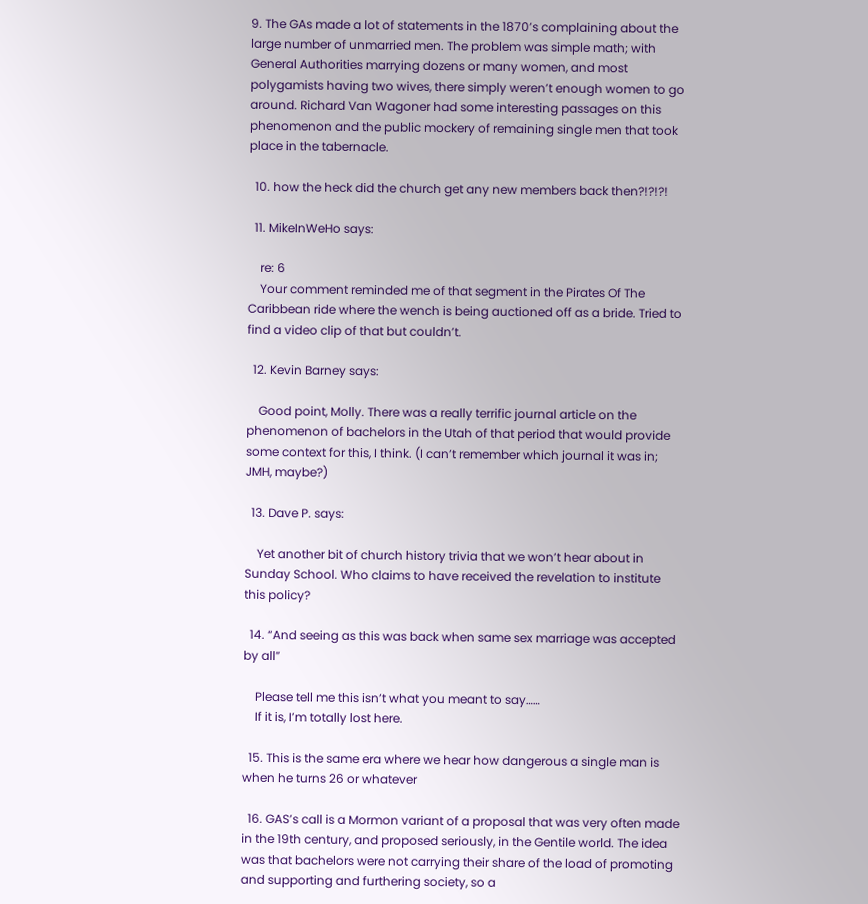9. The GAs made a lot of statements in the 1870’s complaining about the large number of unmarried men. The problem was simple math; with General Authorities marrying dozens or many women, and most polygamists having two wives, there simply weren’t enough women to go around. Richard Van Wagoner had some interesting passages on this phenomenon and the public mockery of remaining single men that took place in the tabernacle.

  10. how the heck did the church get any new members back then?!?!?!

  11. MikeInWeHo says:

    re: 6
    Your comment reminded me of that segment in the Pirates Of The Caribbean ride where the wench is being auctioned off as a bride. Tried to find a video clip of that but couldn’t.

  12. Kevin Barney says:

    Good point, Molly. There was a really terrific journal article on the phenomenon of bachelors in the Utah of that period that would provide some context for this, I think. (I can’t remember which journal it was in; JMH, maybe?)

  13. Dave P. says:

    Yet another bit of church history trivia that we won’t hear about in Sunday School. Who claims to have received the revelation to institute this policy?

  14. “And seeing as this was back when same sex marriage was accepted by all”

    Please tell me this isn’t what you meant to say……
    If it is, I’m totally lost here.

  15. This is the same era where we hear how dangerous a single man is when he turns 26 or whatever

  16. GAS’s call is a Mormon variant of a proposal that was very often made in the 19th century, and proposed seriously, in the Gentile world. The idea was that bachelors were not carrying their share of the load of promoting and supporting and furthering society, so a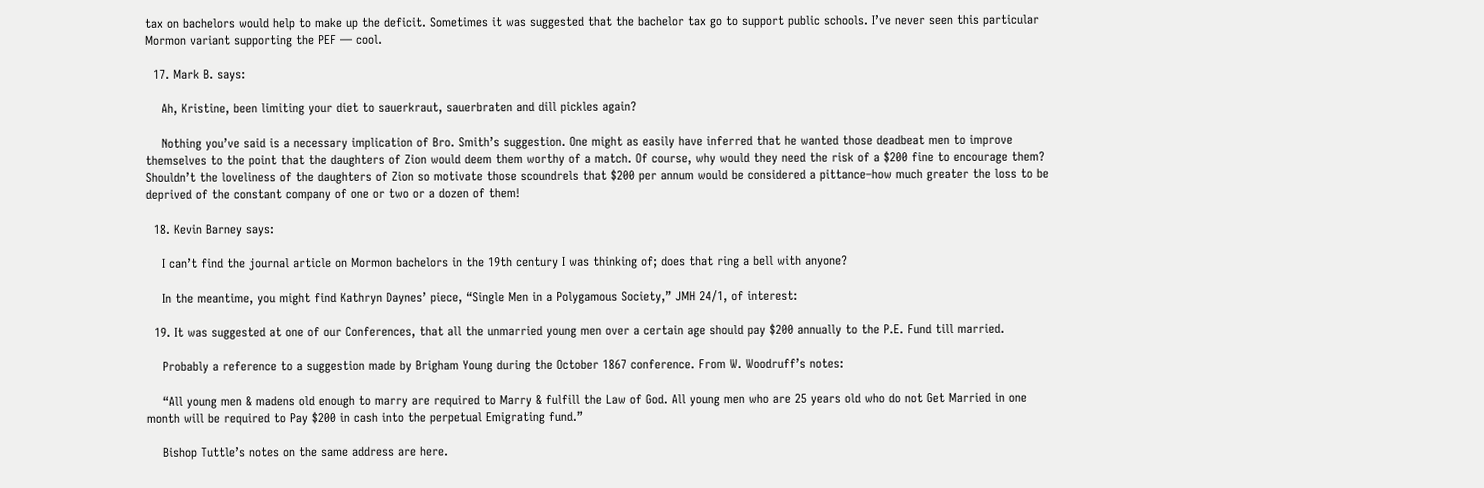tax on bachelors would help to make up the deficit. Sometimes it was suggested that the bachelor tax go to support public schools. I’ve never seen this particular Mormon variant supporting the PEF — cool.

  17. Mark B. says:

    Ah, Kristine, been limiting your diet to sauerkraut, sauerbraten and dill pickles again?

    Nothing you’ve said is a necessary implication of Bro. Smith’s suggestion. One might as easily have inferred that he wanted those deadbeat men to improve themselves to the point that the daughters of Zion would deem them worthy of a match. Of course, why would they need the risk of a $200 fine to encourage them? Shouldn’t the loveliness of the daughters of Zion so motivate those scoundrels that $200 per annum would be considered a pittance–how much greater the loss to be deprived of the constant company of one or two or a dozen of them!

  18. Kevin Barney says:

    I can’t find the journal article on Mormon bachelors in the 19th century I was thinking of; does that ring a bell with anyone?

    In the meantime, you might find Kathryn Daynes’ piece, “Single Men in a Polygamous Society,” JMH 24/1, of interest:

  19. It was suggested at one of our Conferences, that all the unmarried young men over a certain age should pay $200 annually to the P.E. Fund till married.

    Probably a reference to a suggestion made by Brigham Young during the October 1867 conference. From W. Woodruff’s notes:

    “All young men & madens old enough to marry are required to Marry & fulfill the Law of God. All young men who are 25 years old who do not Get Married in one month will be required to Pay $200 in cash into the perpetual Emigrating fund.”

    Bishop Tuttle’s notes on the same address are here.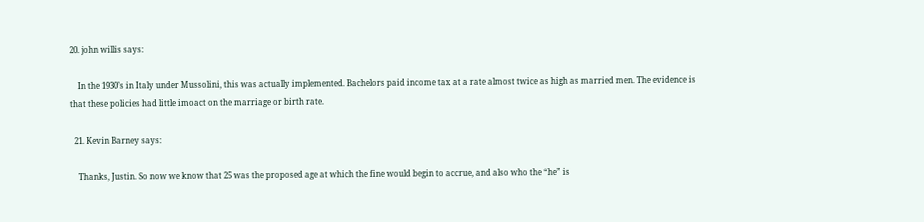20. john willis says:

    In the 1930’s in Italy under Mussolini, this was actually implemented. Bachelors paid income tax at a rate almost twice as high as married men. The evidence is that these policies had little imoact on the marriage or birth rate.

  21. Kevin Barney says:

    Thanks, Justin. So now we know that 25 was the proposed age at which the fine would begin to accrue, and also who the “he” is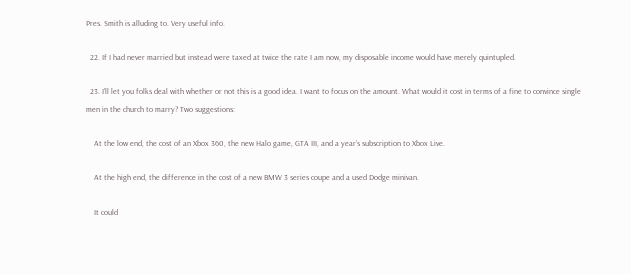Pres. Smith is alluding to. Very useful info.

  22. If I had never married but instead were taxed at twice the rate I am now, my disposable income would have merely quintupled.

  23. I’ll let you folks deal with whether or not this is a good idea. I want to focus on the amount. What would it cost in terms of a fine to convince single men in the church to marry? Two suggestions:

    At the low end, the cost of an Xbox 360, the new Halo game, GTA III, and a year’s subscription to Xbox Live.

    At the high end, the difference in the cost of a new BMW 3 series coupe and a used Dodge minivan.

    It could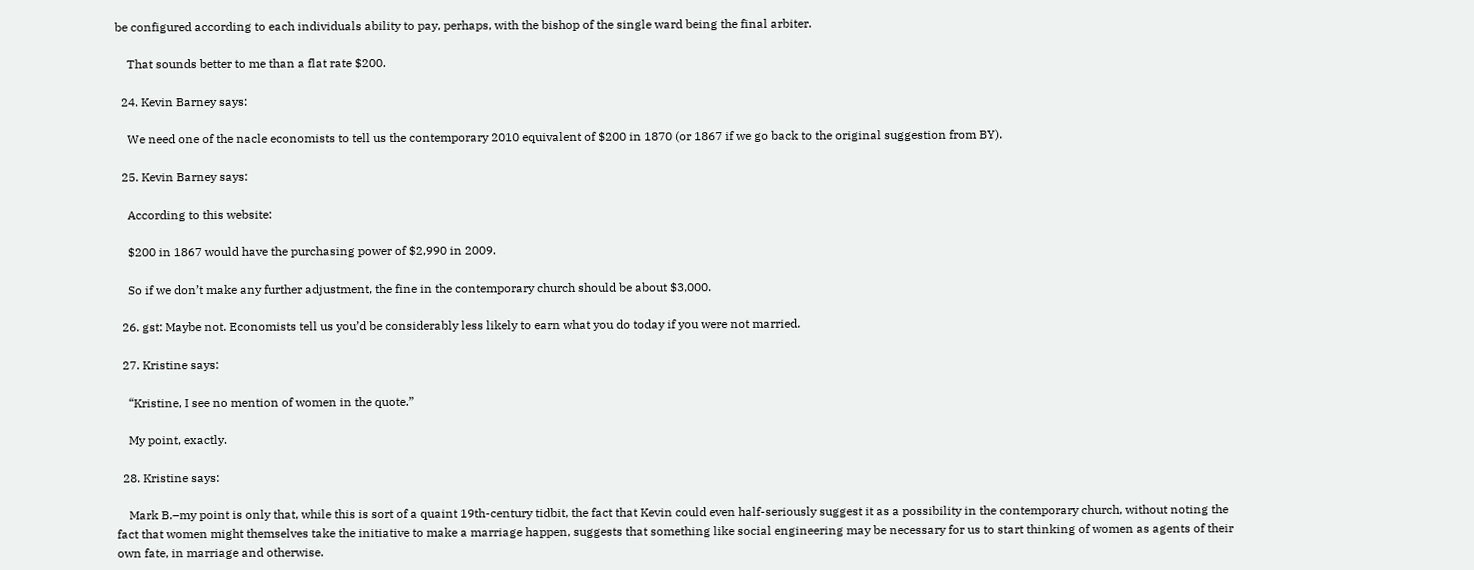be configured according to each individuals ability to pay, perhaps, with the bishop of the single ward being the final arbiter.

    That sounds better to me than a flat rate $200.

  24. Kevin Barney says:

    We need one of the nacle economists to tell us the contemporary 2010 equivalent of $200 in 1870 (or 1867 if we go back to the original suggestion from BY).

  25. Kevin Barney says:

    According to this website:

    $200 in 1867 would have the purchasing power of $2,990 in 2009.

    So if we don’t make any further adjustment, the fine in the contemporary church should be about $3,000.

  26. gst: Maybe not. Economists tell us you’d be considerably less likely to earn what you do today if you were not married.

  27. Kristine says:

    “Kristine, I see no mention of women in the quote.”

    My point, exactly.

  28. Kristine says:

    Mark B.–my point is only that, while this is sort of a quaint 19th-century tidbit, the fact that Kevin could even half-seriously suggest it as a possibility in the contemporary church, without noting the fact that women might themselves take the initiative to make a marriage happen, suggests that something like social engineering may be necessary for us to start thinking of women as agents of their own fate, in marriage and otherwise.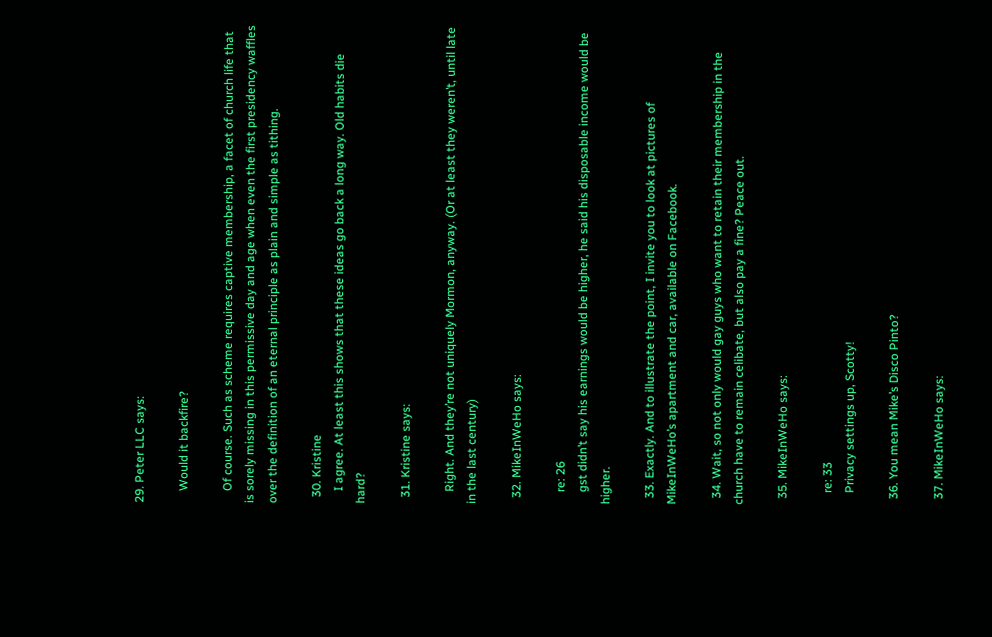29. Peter LLC says:

    Would it backfire?

    Of course. Such as scheme requires captive membership, a facet of church life that is sorely missing in this permissive day and age when even the first presidency waffles over the definition of an eternal principle as plain and simple as tithing.

  30. Kristine
    I agree. At least this shows that these ideas go back a long way. Old habits die hard?

  31. Kristine says:

    Right. And they’re not uniquely Mormon, anyway. (Or at least they weren’t, until late in the last century)

  32. MikeInWeHo says:

    re: 26
    gst didn’t say his earnings would be higher, he said his disposable income would be higher.

  33. Exactly. And to illustrate the point, I invite you to look at pictures of MikeInWeHo’s apartment and car, available on Facebook.

  34. Wait, so not only would gay guys who want to retain their membership in the church have to remain celibate, but also pay a fine? Peace out.

  35. MikeInWeHo says:

    re: 33
    Privacy settings up, Scotty!

  36. You mean Mike’s Disco Pinto?

  37. MikeInWeHo says: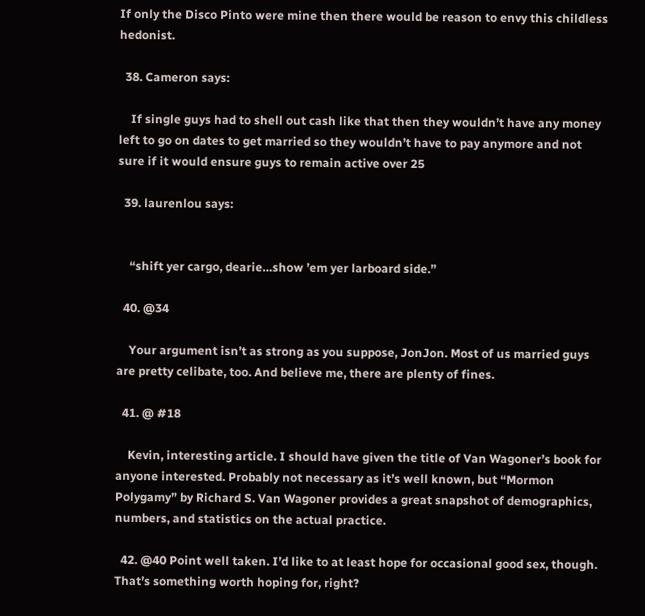If only the Disco Pinto were mine then there would be reason to envy this childless hedonist.

  38. Cameron says:

    If single guys had to shell out cash like that then they wouldn’t have any money left to go on dates to get married so they wouldn’t have to pay anymore and not sure if it would ensure guys to remain active over 25

  39. laurenlou says:


    “shift yer cargo, dearie…show ’em yer larboard side.”

  40. @34

    Your argument isn’t as strong as you suppose, JonJon. Most of us married guys are pretty celibate, too. And believe me, there are plenty of fines.

  41. @ #18

    Kevin, interesting article. I should have given the title of Van Wagoner’s book for anyone interested. Probably not necessary as it’s well known, but “Mormon Polygamy” by Richard S. Van Wagoner provides a great snapshot of demographics, numbers, and statistics on the actual practice.

  42. @40 Point well taken. I’d like to at least hope for occasional good sex, though. That’s something worth hoping for, right?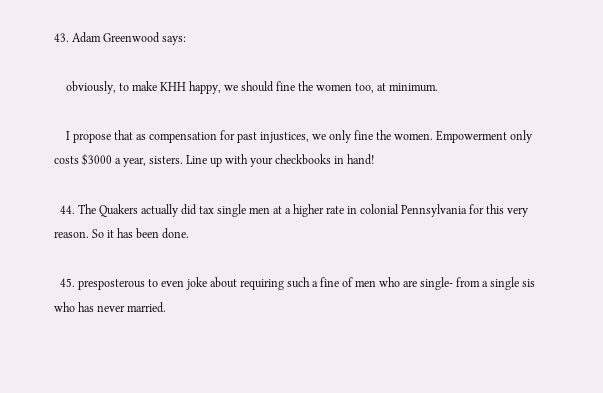43. Adam Greenwood says:

    obviously, to make KHH happy, we should fine the women too, at minimum.

    I propose that as compensation for past injustices, we only fine the women. Empowerment only costs $3000 a year, sisters. Line up with your checkbooks in hand!

  44. The Quakers actually did tax single men at a higher rate in colonial Pennsylvania for this very reason. So it has been done.

  45. presposterous to even joke about requiring such a fine of men who are single- from a single sis who has never married.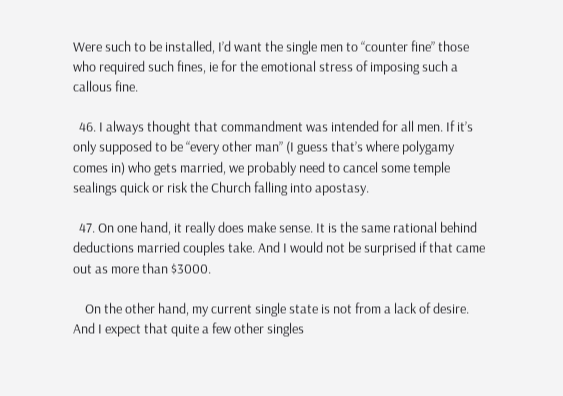Were such to be installed, I’d want the single men to “counter fine” those who required such fines, ie for the emotional stress of imposing such a callous fine.

  46. I always thought that commandment was intended for all men. If it’s only supposed to be “every other man” (I guess that’s where polygamy comes in) who gets married, we probably need to cancel some temple sealings quick or risk the Church falling into apostasy.

  47. On one hand, it really does make sense. It is the same rational behind deductions married couples take. And I would not be surprised if that came out as more than $3000.

    On the other hand, my current single state is not from a lack of desire. And I expect that quite a few other singles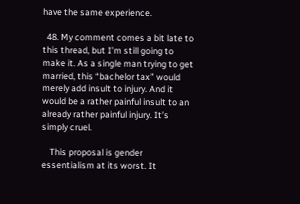have the same experience.

  48. My comment comes a bit late to this thread, but I’m still going to make it. As a single man trying to get married, this “bachelor tax” would merely add insult to injury. And it would be a rather painful insult to an already rather painful injury. It’s simply cruel.

    This proposal is gender essentialism at its worst. It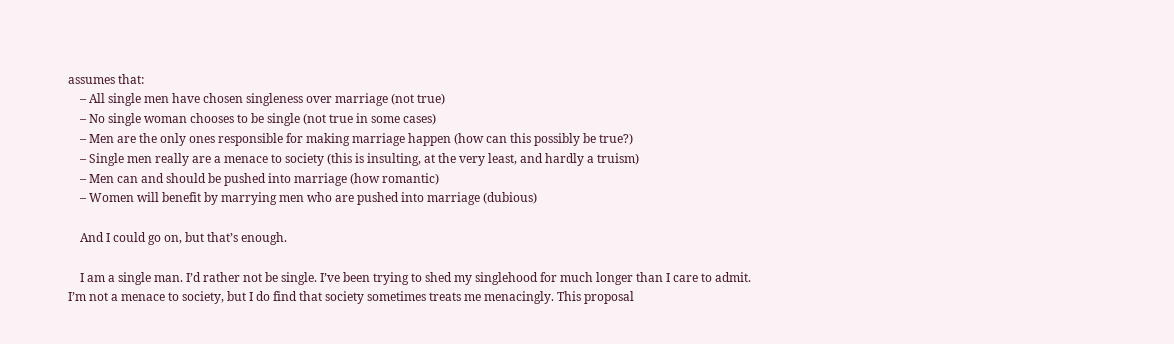assumes that:
    – All single men have chosen singleness over marriage (not true)
    – No single woman chooses to be single (not true in some cases)
    – Men are the only ones responsible for making marriage happen (how can this possibly be true?)
    – Single men really are a menace to society (this is insulting, at the very least, and hardly a truism)
    – Men can and should be pushed into marriage (how romantic)
    – Women will benefit by marrying men who are pushed into marriage (dubious)

    And I could go on, but that’s enough.

    I am a single man. I’d rather not be single. I’ve been trying to shed my singlehood for much longer than I care to admit. I’m not a menace to society, but I do find that society sometimes treats me menacingly. This proposal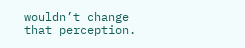wouldn’t change that perception.